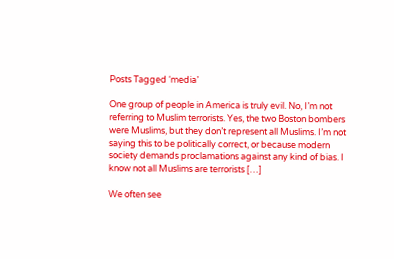Posts Tagged ‘media’

One group of people in America is truly evil. No, I’m not referring to Muslim terrorists. Yes, the two Boston bombers were Muslims, but they don’t represent all Muslims. I’m not saying this to be politically correct, or because modern society demands proclamations against any kind of bias. I know not all Muslims are terrorists […]

We often see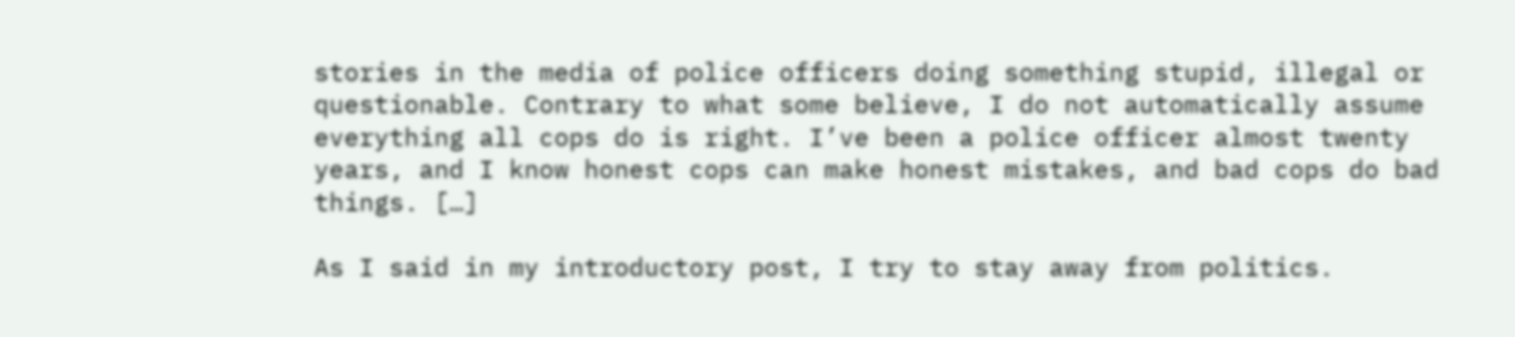stories in the media of police officers doing something stupid, illegal or questionable. Contrary to what some believe, I do not automatically assume everything all cops do is right. I’ve been a police officer almost twenty years, and I know honest cops can make honest mistakes, and bad cops do bad things. […]

As I said in my introductory post, I try to stay away from politics.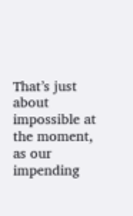That’s just about impossible at the moment, as our impending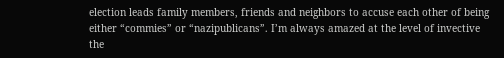election leads family members, friends and neighbors to accuse each other of being either “commies” or “nazipublicans”. I’m always amazed at the level of invective the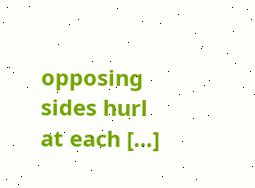opposing sides hurl at each […]